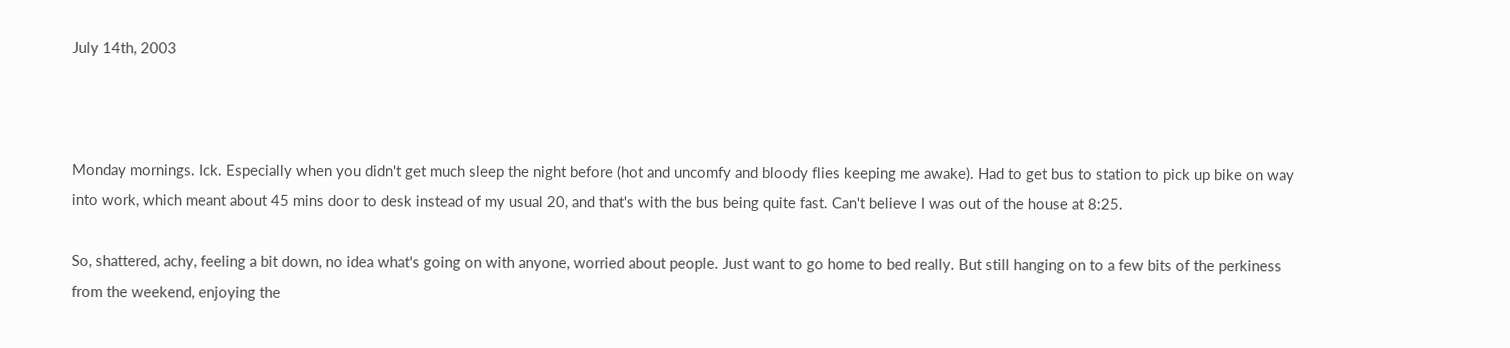July 14th, 2003



Monday mornings. Ick. Especially when you didn't get much sleep the night before (hot and uncomfy and bloody flies keeping me awake). Had to get bus to station to pick up bike on way into work, which meant about 45 mins door to desk instead of my usual 20, and that's with the bus being quite fast. Can't believe I was out of the house at 8:25.

So, shattered, achy, feeling a bit down, no idea what's going on with anyone, worried about people. Just want to go home to bed really. But still hanging on to a few bits of the perkiness from the weekend, enjoying the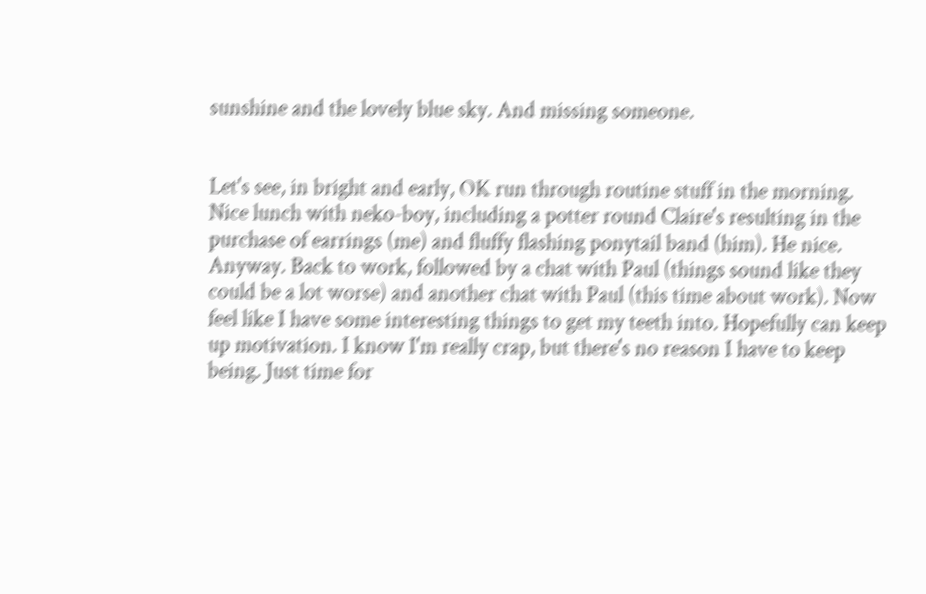sunshine and the lovely blue sky. And missing someone.


Let's see, in bright and early, OK run through routine stuff in the morning. Nice lunch with neko-boy, including a potter round Claire's resulting in the purchase of earrings (me) and fluffy flashing ponytail band (him). He nice. Anyway. Back to work, followed by a chat with Paul (things sound like they could be a lot worse) and another chat with Paul (this time about work). Now feel like I have some interesting things to get my teeth into. Hopefully can keep up motivation. I know I'm really crap, but there's no reason I have to keep being. Just time for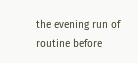the evening run of routine before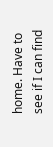home. Have to see if I can find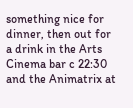something nice for dinner, then out for a drink in the Arts Cinema bar c 22:30 and the Animatrix at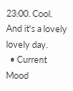23:00. Cool. And it's a lovely lovely day.
  • Current Mood